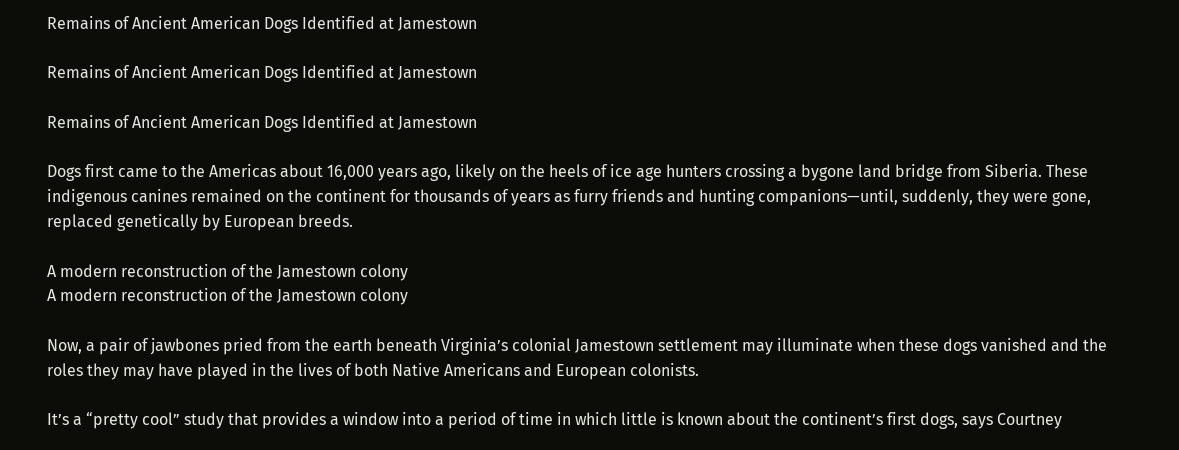Remains of Ancient American Dogs Identified at Jamestown

Remains of Ancient American Dogs Identified at Jamestown

Remains of Ancient American Dogs Identified at Jamestown

Dogs first came to the Americas about 16,000 years ago, likely on the heels of ice age hunters crossing a bygone land bridge from Siberia. These indigenous canines remained on the continent for thousands of years as furry friends and hunting companions—until, suddenly, they were gone, replaced genetically by European breeds.

A modern reconstruction of the Jamestown colony
A modern reconstruction of the Jamestown colony

Now, a pair of jawbones pried from the earth beneath Virginia’s colonial Jamestown settlement may illuminate when these dogs vanished and the roles they may have played in the lives of both Native Americans and European colonists.

It’s a “pretty cool” study that provides a window into a period of time in which little is known about the continent’s first dogs, says Courtney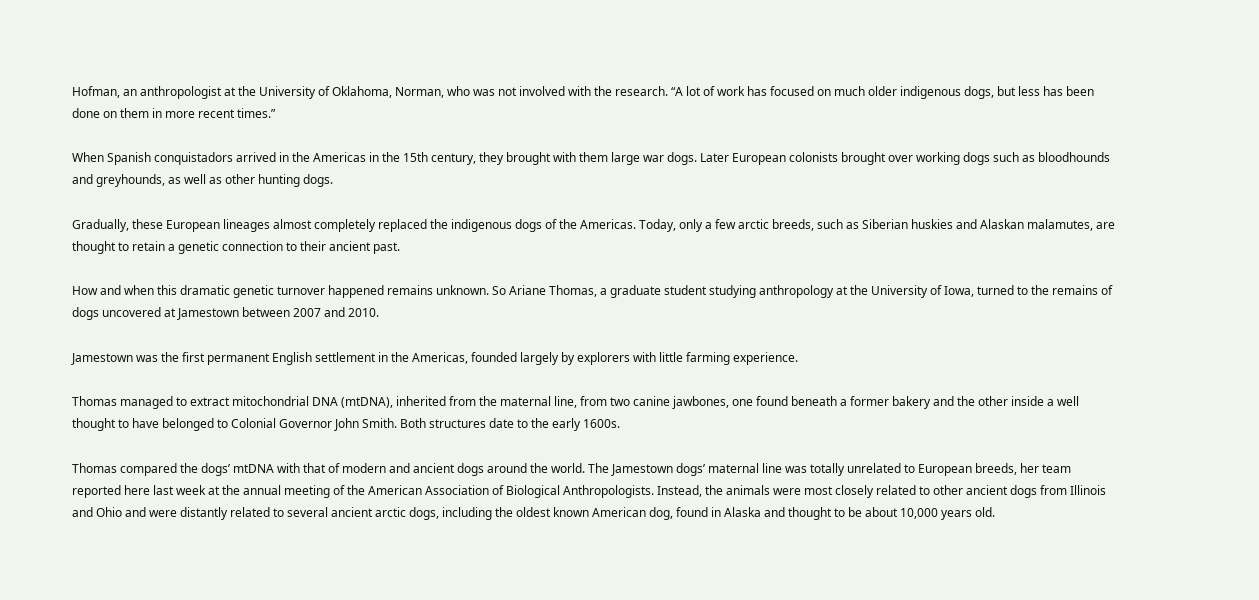Hofman, an anthropologist at the University of Oklahoma, Norman, who was not involved with the research. “A lot of work has focused on much older indigenous dogs, but less has been done on them in more recent times.”

When Spanish conquistadors arrived in the Americas in the 15th century, they brought with them large war dogs. Later European colonists brought over working dogs such as bloodhounds and greyhounds, as well as other hunting dogs.

Gradually, these European lineages almost completely replaced the indigenous dogs of the Americas. Today, only a few arctic breeds, such as Siberian huskies and Alaskan malamutes, are thought to retain a genetic connection to their ancient past.

How and when this dramatic genetic turnover happened remains unknown. So Ariane Thomas, a graduate student studying anthropology at the University of Iowa, turned to the remains of dogs uncovered at Jamestown between 2007 and 2010.

Jamestown was the first permanent English settlement in the Americas, founded largely by explorers with little farming experience.

Thomas managed to extract mitochondrial DNA (mtDNA), inherited from the maternal line, from two canine jawbones, one found beneath a former bakery and the other inside a well thought to have belonged to Colonial Governor John Smith. Both structures date to the early 1600s.

Thomas compared the dogs’ mtDNA with that of modern and ancient dogs around the world. The Jamestown dogs’ maternal line was totally unrelated to European breeds, her team reported here last week at the annual meeting of the American Association of Biological Anthropologists. Instead, the animals were most closely related to other ancient dogs from Illinois and Ohio and were distantly related to several ancient arctic dogs, including the oldest known American dog, found in Alaska and thought to be about 10,000 years old.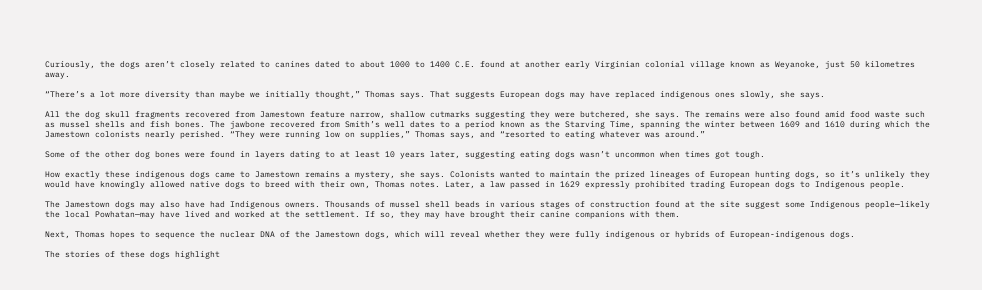Curiously, the dogs aren’t closely related to canines dated to about 1000 to 1400 C.E. found at another early Virginian colonial village known as Weyanoke, just 50 kilometres away.

“There’s a lot more diversity than maybe we initially thought,” Thomas says. That suggests European dogs may have replaced indigenous ones slowly, she says.

All the dog skull fragments recovered from Jamestown feature narrow, shallow cutmarks suggesting they were butchered, she says. The remains were also found amid food waste such as mussel shells and fish bones. The jawbone recovered from Smith’s well dates to a period known as the Starving Time, spanning the winter between 1609 and 1610 during which the Jamestown colonists nearly perished. “They were running low on supplies,” Thomas says, and “resorted to eating whatever was around.”

Some of the other dog bones were found in layers dating to at least 10 years later, suggesting eating dogs wasn’t uncommon when times got tough.

How exactly these indigenous dogs came to Jamestown remains a mystery, she says. Colonists wanted to maintain the prized lineages of European hunting dogs, so it’s unlikely they would have knowingly allowed native dogs to breed with their own, Thomas notes. Later, a law passed in 1629 expressly prohibited trading European dogs to Indigenous people.

The Jamestown dogs may also have had Indigenous owners. Thousands of mussel shell beads in various stages of construction found at the site suggest some Indigenous people—likely the local Powhatan—may have lived and worked at the settlement. If so, they may have brought their canine companions with them.

Next, Thomas hopes to sequence the nuclear DNA of the Jamestown dogs, which will reveal whether they were fully indigenous or hybrids of European-indigenous dogs.

The stories of these dogs highlight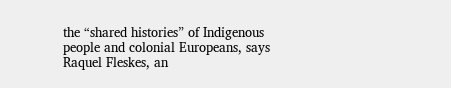the “shared histories” of Indigenous people and colonial Europeans, says Raquel Fleskes, an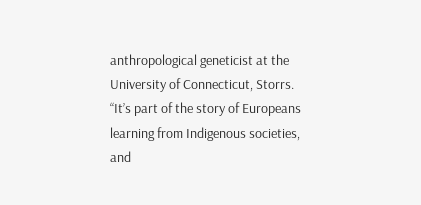anthropological geneticist at the University of Connecticut, Storrs. “It’s part of the story of Europeans learning from Indigenous societies, and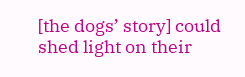[the dogs’ story] could shed light on their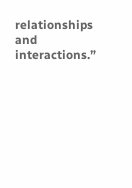relationships and interactions.”